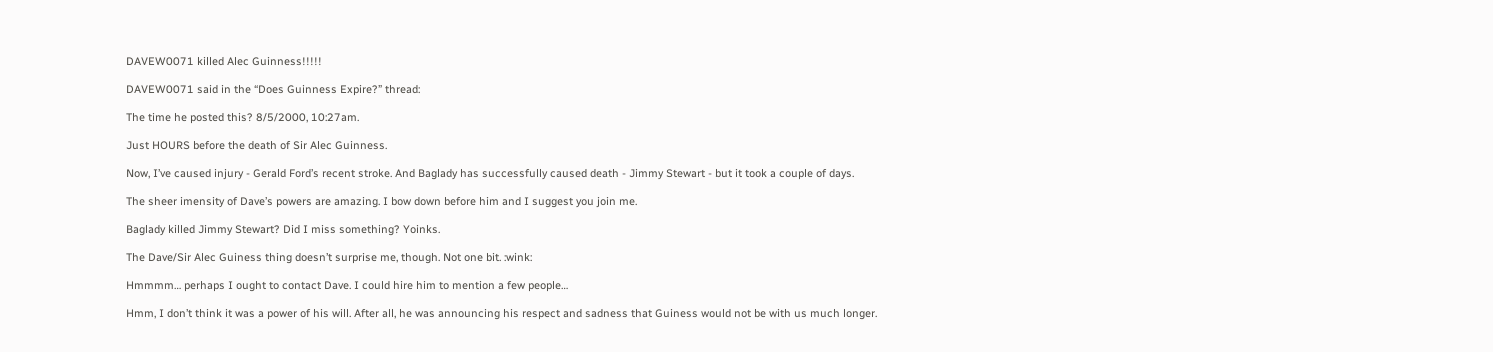DAVEW0071 killed Alec Guinness!!!!!

DAVEW0071 said in the “Does Guinness Expire?” thread:

The time he posted this? 8/5/2000, 10:27am.

Just HOURS before the death of Sir Alec Guinness.

Now, I’ve caused injury - Gerald Ford’s recent stroke. And Baglady has successfully caused death - Jimmy Stewart - but it took a couple of days.

The sheer imensity of Dave’s powers are amazing. I bow down before him and I suggest you join me.

Baglady killed Jimmy Stewart? Did I miss something? Yoinks.

The Dave/Sir Alec Guiness thing doesn’t surprise me, though. Not one bit. :wink:

Hmmmm… perhaps I ought to contact Dave. I could hire him to mention a few people…

Hmm, I don’t think it was a power of his will. After all, he was announcing his respect and sadness that Guiness would not be with us much longer.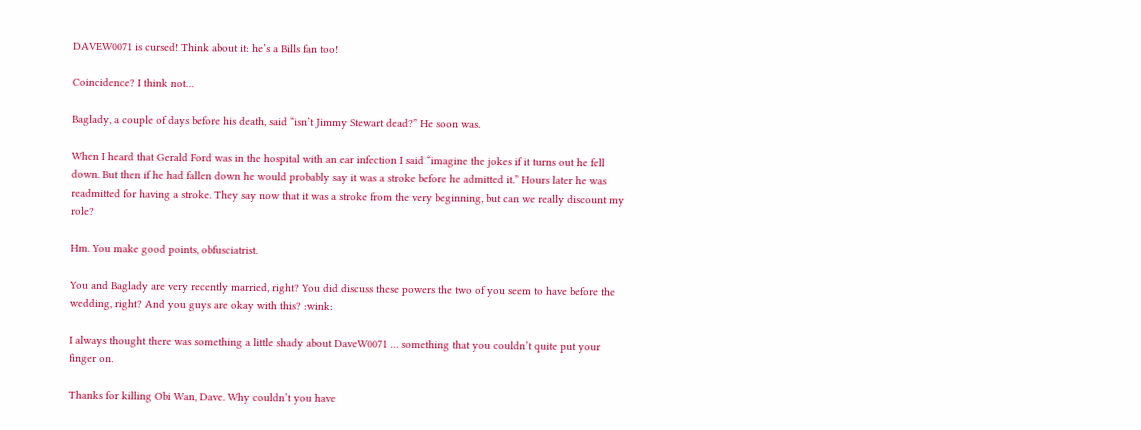DAVEW0071 is cursed! Think about it: he’s a Bills fan too!

Coincidence? I think not…

Baglady, a couple of days before his death, said “isn’t Jimmy Stewart dead?” He soon was.

When I heard that Gerald Ford was in the hospital with an ear infection I said “imagine the jokes if it turns out he fell down. But then if he had fallen down he would probably say it was a stroke before he admitted it.” Hours later he was readmitted for having a stroke. They say now that it was a stroke from the very beginning, but can we really discount my role?

Hm. You make good points, obfusciatrist.

You and Baglady are very recently married, right? You did discuss these powers the two of you seem to have before the wedding, right? And you guys are okay with this? :wink:

I always thought there was something a little shady about DaveW0071 … something that you couldn’t quite put your finger on.

Thanks for killing Obi Wan, Dave. Why couldn’t you have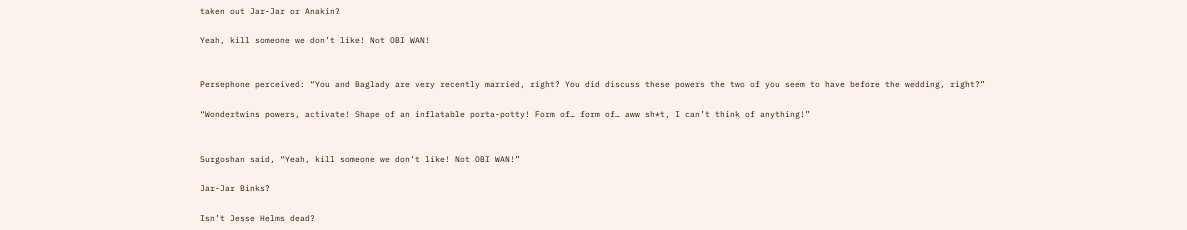taken out Jar-Jar or Anakin?

Yeah, kill someone we don’t like! Not OBI WAN!


Persephone perceived: “You and Baglady are very recently married, right? You did discuss these powers the two of you seem to have before the wedding, right?”

“Wondertwins powers, activate! Shape of an inflatable porta-potty! Form of… form of… aww sh*t, I can’t think of anything!”


Surgoshan said, “Yeah, kill someone we don’t like! Not OBI WAN!”

Jar-Jar Binks?

Isn’t Jesse Helms dead?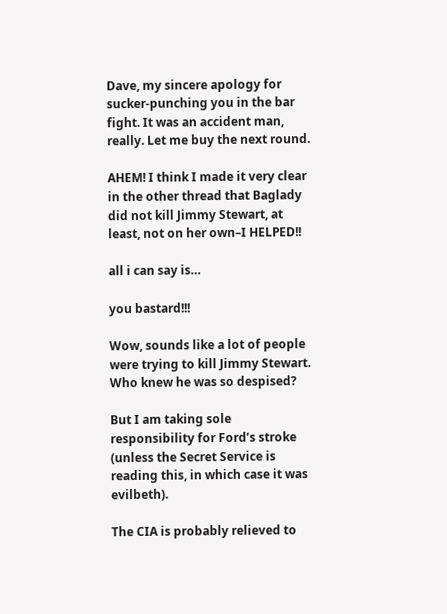Dave, my sincere apology for sucker-punching you in the bar fight. It was an accident man, really. Let me buy the next round.

AHEM! I think I made it very clear in the other thread that Baglady did not kill Jimmy Stewart, at least, not on her own–I HELPED!!

all i can say is…

you bastard!!!

Wow, sounds like a lot of people were trying to kill Jimmy Stewart. Who knew he was so despised?

But I am taking sole responsibility for Ford’s stroke (unless the Secret Service is reading this, in which case it was evilbeth).

The CIA is probably relieved to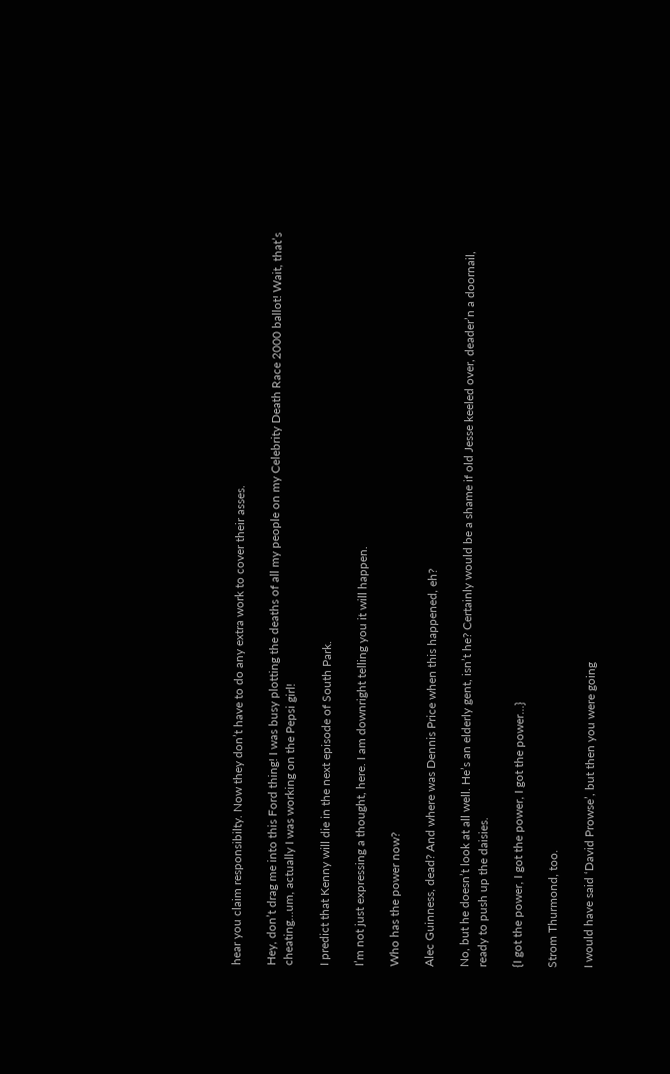hear you claim responsibilty. Now they don’t have to do any extra work to cover their asses.

Hey, don’t drag me into this Ford thing! I was busy plotting the deaths of all my people on my Celebrity Death Race 2000 ballot! Wait, that’s cheating…um, actually I was working on the Pepsi girl!

I predict that Kenny will die in the next episode of South Park.

I’m not just expressing a thought, here. I am downright telling you it will happen.

Who has the power now?

Alec Guinness, dead? And where was Dennis Price when this happened, eh?

No, but he doesn’t look at all well. He’s an elderly gent, isn’t he? Certainly would be a shame if old Jesse keeled over, deader’n a doornail, ready to push up the daisies.

{I got the power, I got the power, I got the power…}

Strom Thurmond, too.

I would have said ‘David Prowse’, but then you were going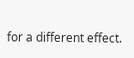for a different effect.